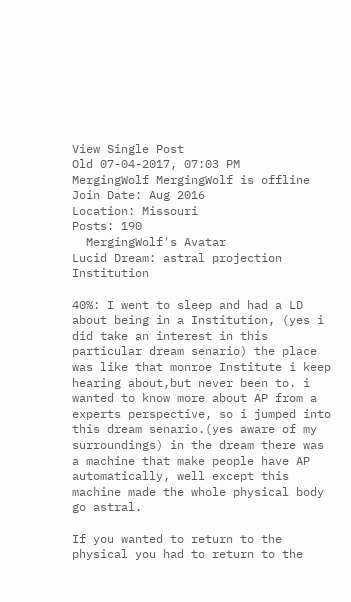View Single Post
Old 07-04-2017, 07:03 PM
MergingWolf MergingWolf is offline
Join Date: Aug 2016
Location: Missouri
Posts: 190
  MergingWolf's Avatar
Lucid Dream: astral projection Institution

40%: I went to sleep and had a LD about being in a Institution, (yes i did take an interest in this particular dream senario) the place was like that monroe Institute i keep hearing about,but never been to. i wanted to know more about AP from a experts perspective, so i jumped into this dream senario.(yes aware of my surroundings) in the dream there was a machine that make people have AP automatically, well except this machine made the whole physical body go astral.

If you wanted to return to the physical you had to return to the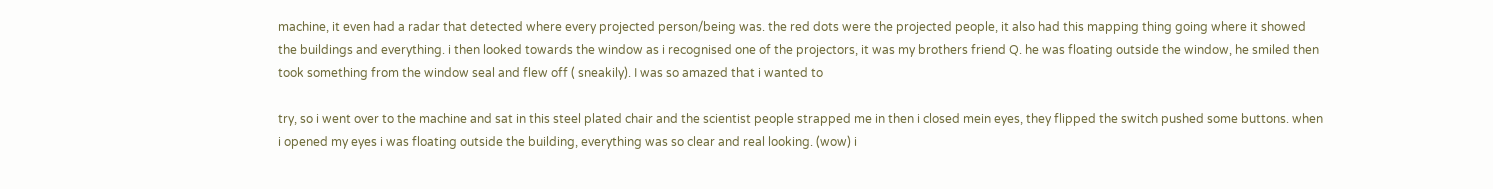machine, it even had a radar that detected where every projected person/being was. the red dots were the projected people, it also had this mapping thing going where it showed the buildings and everything. i then looked towards the window as i recognised one of the projectors, it was my brothers friend Q. he was floating outside the window, he smiled then took something from the window seal and flew off ( sneakily). I was so amazed that i wanted to

try, so i went over to the machine and sat in this steel plated chair and the scientist people strapped me in then i closed mein eyes, they flipped the switch pushed some buttons. when i opened my eyes i was floating outside the building, everything was so clear and real looking. (wow) i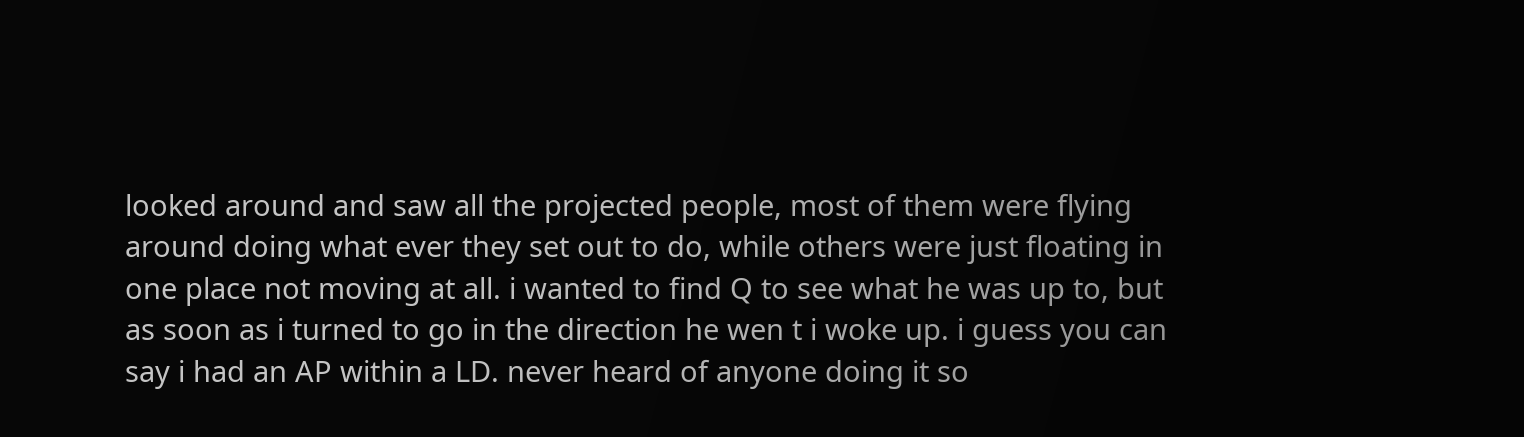looked around and saw all the projected people, most of them were flying around doing what ever they set out to do, while others were just floating in one place not moving at all. i wanted to find Q to see what he was up to, but as soon as i turned to go in the direction he wen t i woke up. i guess you can say i had an AP within a LD. never heard of anyone doing it so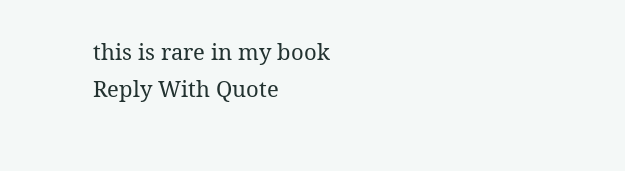this is rare in my book
Reply With Quote